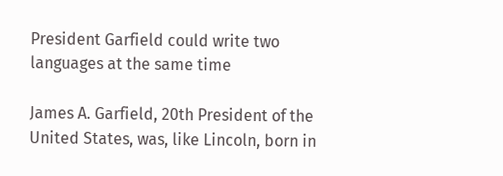President Garfield could write two languages at the same time

James A. Garfield, 20th President of the United States, was, like Lincoln, born in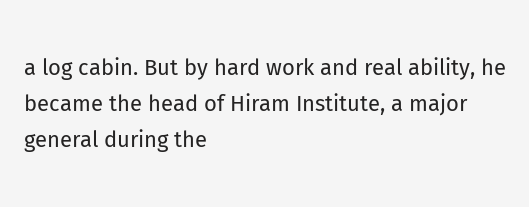a log cabin. But by hard work and real ability, he became the head of Hiram Institute, a major general during the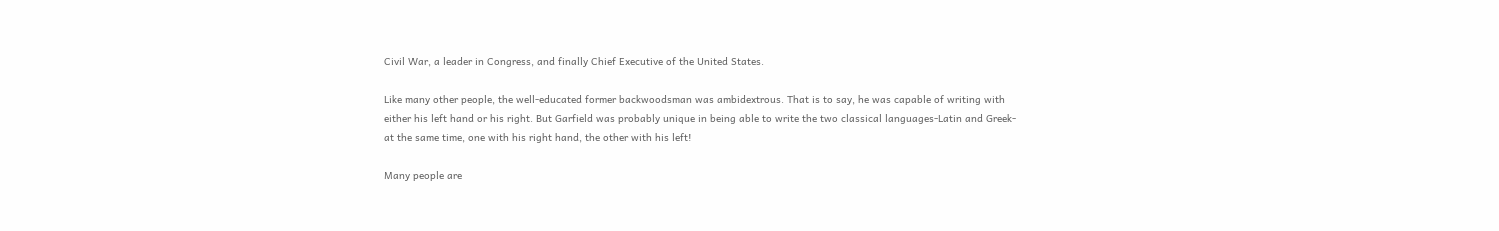Civil War, a leader in Congress, and finally Chief Executive of the United States.

Like many other people, the well-educated former backwoodsman was ambidextrous. That is to say, he was capable of writing with either his left hand or his right. But Garfield was probably unique in being able to write the two classical languages-Latin and Greek-at the same time, one with his right hand, the other with his left!

Many people are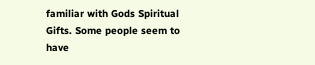familiar with Gods Spiritual Gifts. Some people seem to have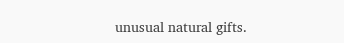unusual natural gifts.